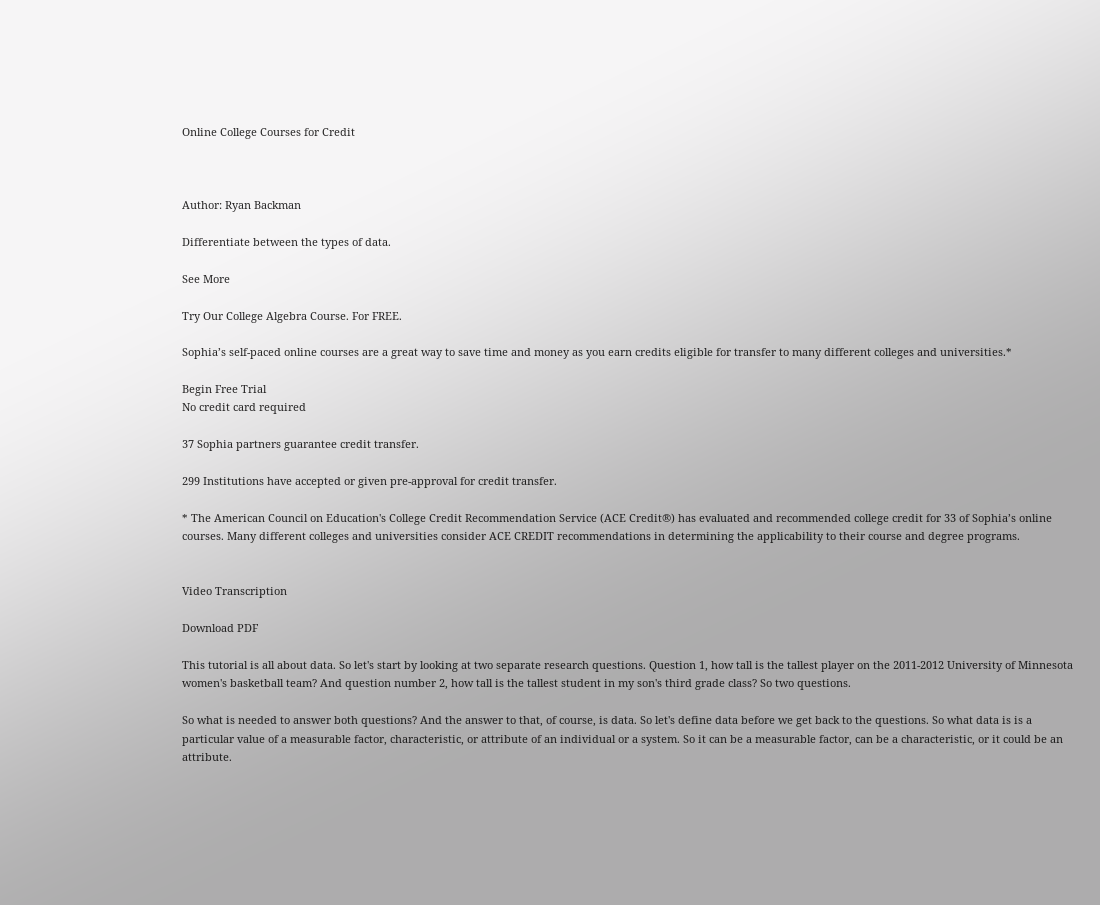Online College Courses for Credit



Author: Ryan Backman

Differentiate between the types of data.

See More

Try Our College Algebra Course. For FREE.

Sophia’s self-paced online courses are a great way to save time and money as you earn credits eligible for transfer to many different colleges and universities.*

Begin Free Trial
No credit card required

37 Sophia partners guarantee credit transfer.

299 Institutions have accepted or given pre-approval for credit transfer.

* The American Council on Education's College Credit Recommendation Service (ACE Credit®) has evaluated and recommended college credit for 33 of Sophia’s online courses. Many different colleges and universities consider ACE CREDIT recommendations in determining the applicability to their course and degree programs.


Video Transcription

Download PDF

This tutorial is all about data. So let's start by looking at two separate research questions. Question 1, how tall is the tallest player on the 2011-2012 University of Minnesota women's basketball team? And question number 2, how tall is the tallest student in my son's third grade class? So two questions.

So what is needed to answer both questions? And the answer to that, of course, is data. So let's define data before we get back to the questions. So what data is is a particular value of a measurable factor, characteristic, or attribute of an individual or a system. So it can be a measurable factor, can be a characteristic, or it could be an attribute.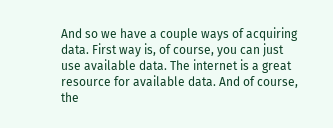And so we have a couple ways of acquiring data. First way is, of course, you can just use available data. The internet is a great resource for available data. And of course, the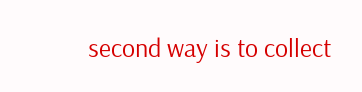second way is to collect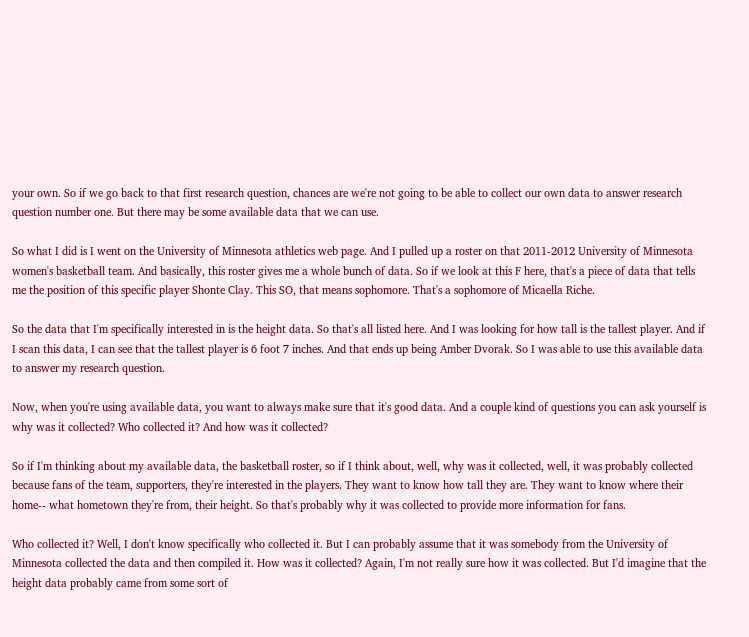your own. So if we go back to that first research question, chances are we're not going to be able to collect our own data to answer research question number one. But there may be some available data that we can use.

So what I did is I went on the University of Minnesota athletics web page. And I pulled up a roster on that 2011-2012 University of Minnesota women's basketball team. And basically, this roster gives me a whole bunch of data. So if we look at this F here, that's a piece of data that tells me the position of this specific player Shonte Clay. This SO, that means sophomore. That's a sophomore of Micaella Riche.

So the data that I'm specifically interested in is the height data. So that's all listed here. And I was looking for how tall is the tallest player. And if I scan this data, I can see that the tallest player is 6 foot 7 inches. And that ends up being Amber Dvorak. So I was able to use this available data to answer my research question.

Now, when you're using available data, you want to always make sure that it's good data. And a couple kind of questions you can ask yourself is why was it collected? Who collected it? And how was it collected?

So if I'm thinking about my available data, the basketball roster, so if I think about, well, why was it collected, well, it was probably collected because fans of the team, supporters, they're interested in the players. They want to know how tall they are. They want to know where their home-- what hometown they're from, their height. So that's probably why it was collected to provide more information for fans.

Who collected it? Well, I don't know specifically who collected it. But I can probably assume that it was somebody from the University of Minnesota collected the data and then compiled it. How was it collected? Again, I'm not really sure how it was collected. But I'd imagine that the height data probably came from some sort of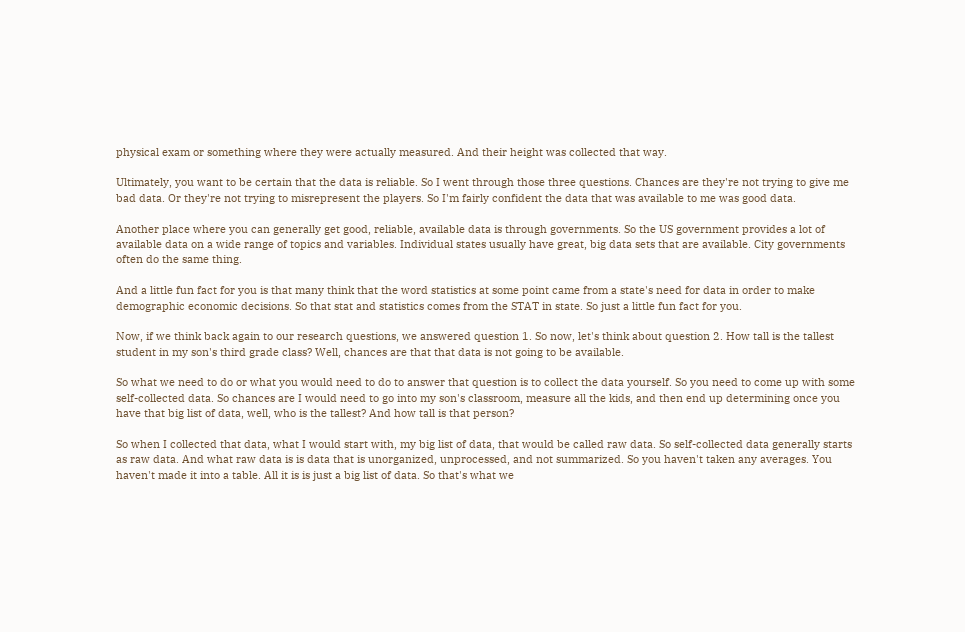physical exam or something where they were actually measured. And their height was collected that way.

Ultimately, you want to be certain that the data is reliable. So I went through those three questions. Chances are they're not trying to give me bad data. Or they're not trying to misrepresent the players. So I'm fairly confident the data that was available to me was good data.

Another place where you can generally get good, reliable, available data is through governments. So the US government provides a lot of available data on a wide range of topics and variables. Individual states usually have great, big data sets that are available. City governments often do the same thing.

And a little fun fact for you is that many think that the word statistics at some point came from a state's need for data in order to make demographic economic decisions. So that stat and statistics comes from the STAT in state. So just a little fun fact for you.

Now, if we think back again to our research questions, we answered question 1. So now, let's think about question 2. How tall is the tallest student in my son's third grade class? Well, chances are that that data is not going to be available.

So what we need to do or what you would need to do to answer that question is to collect the data yourself. So you need to come up with some self-collected data. So chances are I would need to go into my son's classroom, measure all the kids, and then end up determining once you have that big list of data, well, who is the tallest? And how tall is that person?

So when I collected that data, what I would start with, my big list of data, that would be called raw data. So self-collected data generally starts as raw data. And what raw data is is data that is unorganized, unprocessed, and not summarized. So you haven't taken any averages. You haven't made it into a table. All it is is just a big list of data. So that's what we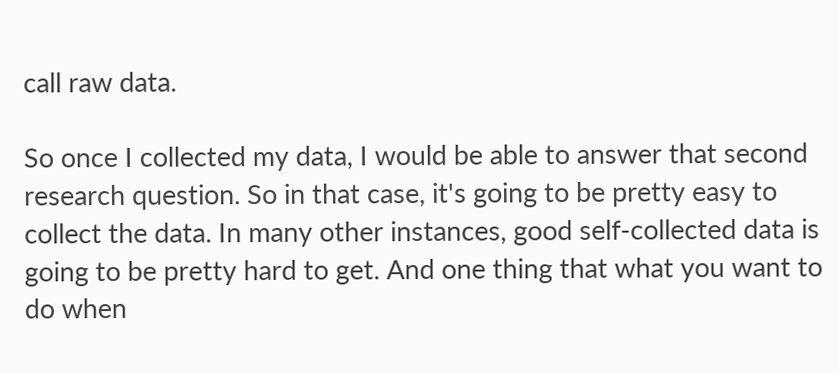call raw data.

So once I collected my data, I would be able to answer that second research question. So in that case, it's going to be pretty easy to collect the data. In many other instances, good self-collected data is going to be pretty hard to get. And one thing that what you want to do when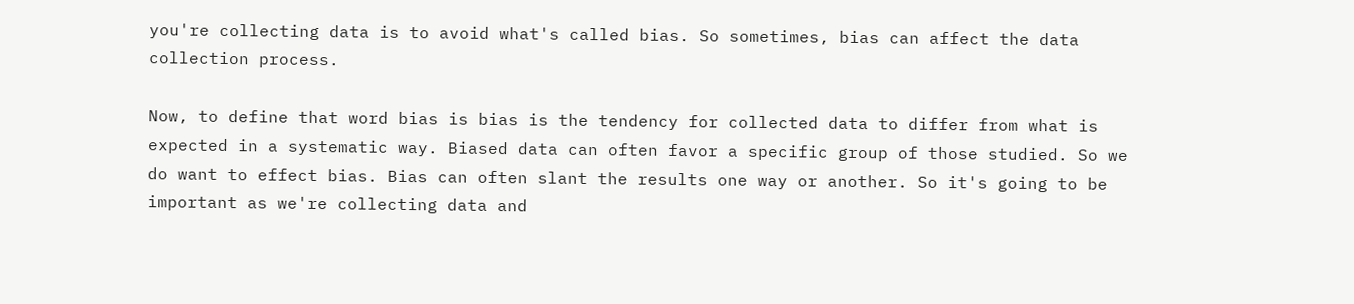you're collecting data is to avoid what's called bias. So sometimes, bias can affect the data collection process.

Now, to define that word bias is bias is the tendency for collected data to differ from what is expected in a systematic way. Biased data can often favor a specific group of those studied. So we do want to effect bias. Bias can often slant the results one way or another. So it's going to be important as we're collecting data and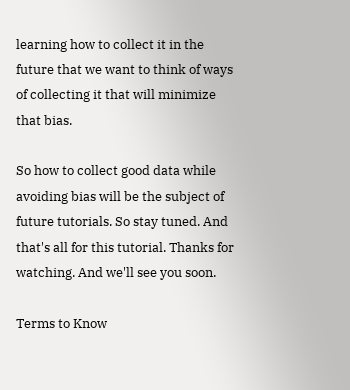learning how to collect it in the future that we want to think of ways of collecting it that will minimize that bias.

So how to collect good data while avoiding bias will be the subject of future tutorials. So stay tuned. And that's all for this tutorial. Thanks for watching. And we'll see you soon.

Terms to Know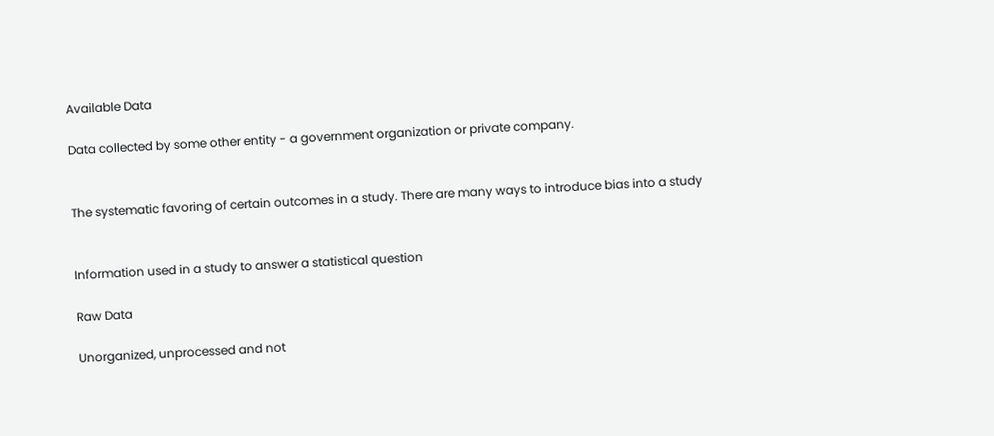Available Data

Data collected by some other entity - a government organization or private company.


The systematic favoring of certain outcomes in a study. There are many ways to introduce bias into a study


Information used in a study to answer a statistical question

Raw Data

Unorganized, unprocessed and not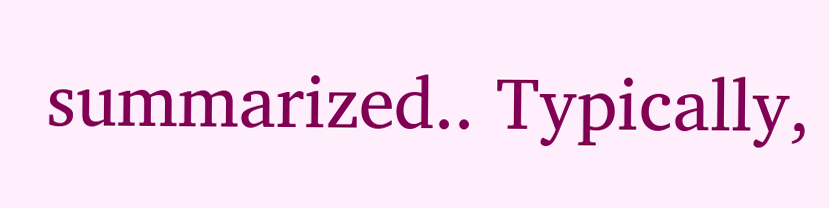summarized.. Typically,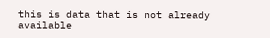this is data that is not already available